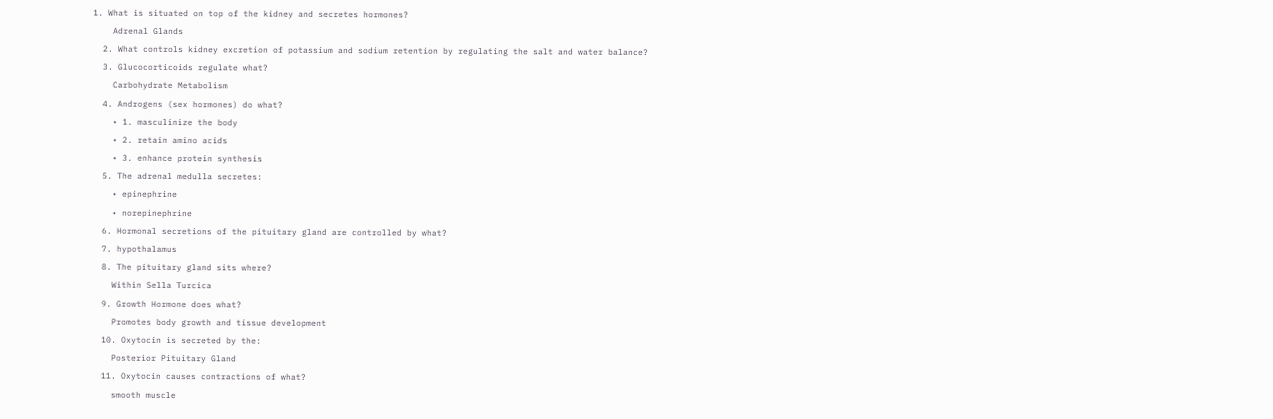1. What is situated on top of the kidney and secretes hormones?
    Adrenal Glands
  2. What controls kidney excretion of potassium and sodium retention by regulating the salt and water balance?
  3. Glucocorticoids regulate what?
    Carbohydrate Metabolism
  4. Androgens (sex hormones) do what?
    • 1. masculinize the body
    • 2. retain amino acids
    • 3. enhance protein synthesis
  5. The adrenal medulla secretes:
    • epinephrine
    • norepinephrine
  6. Hormonal secretions of the pituitary gland are controlled by what?
  7. hypothalamus
  8. The pituitary gland sits where?
    Within Sella Turcica
  9. Growth Hormone does what?
    Promotes body growth and tissue development
  10. Oxytocin is secreted by the:
    Posterior Pituitary Gland
  11. Oxytocin causes contractions of what?
    smooth muscle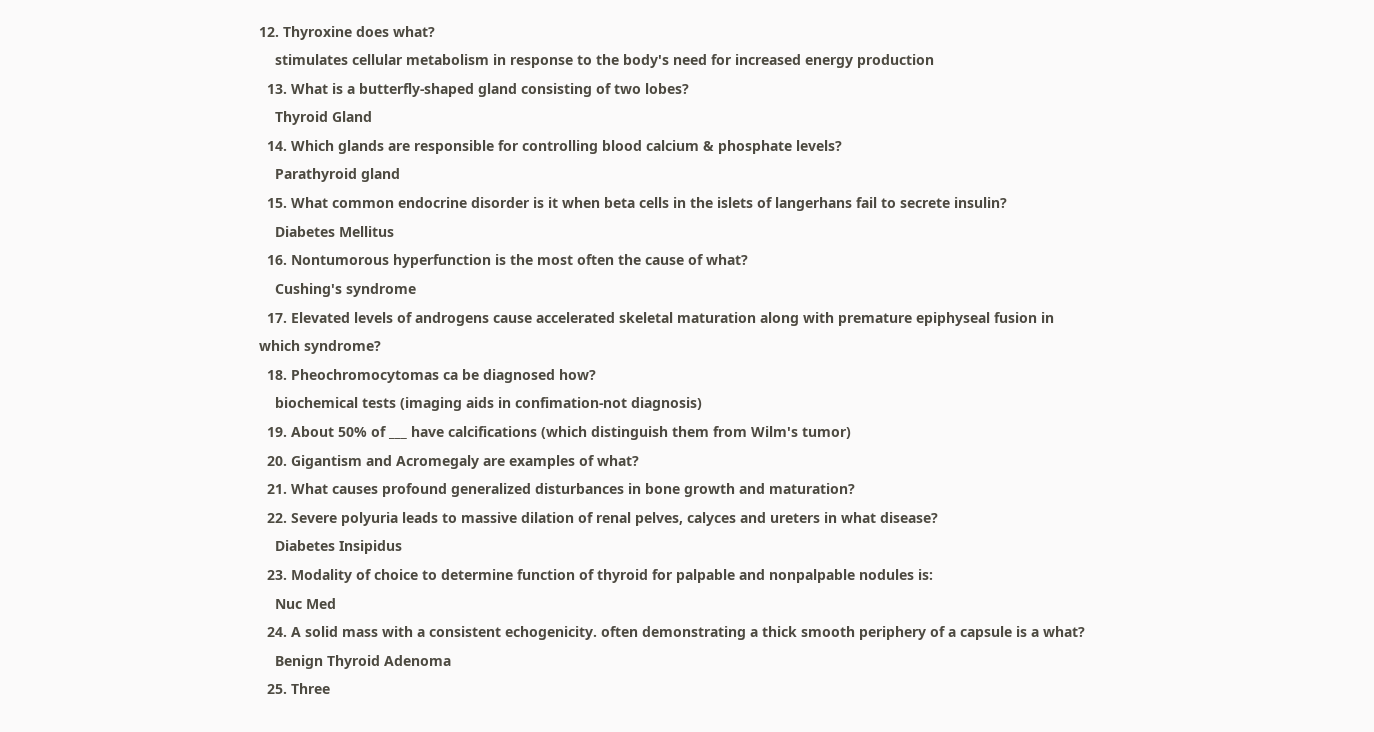12. Thyroxine does what?
    stimulates cellular metabolism in response to the body's need for increased energy production
  13. What is a butterfly-shaped gland consisting of two lobes?
    Thyroid Gland
  14. Which glands are responsible for controlling blood calcium & phosphate levels?
    Parathyroid gland
  15. What common endocrine disorder is it when beta cells in the islets of langerhans fail to secrete insulin?
    Diabetes Mellitus
  16. Nontumorous hyperfunction is the most often the cause of what?
    Cushing's syndrome
  17. Elevated levels of androgens cause accelerated skeletal maturation along with premature epiphyseal fusion in which syndrome?
  18. Pheochromocytomas ca be diagnosed how?
    biochemical tests (imaging aids in confimation-not diagnosis)
  19. About 50% of ___ have calcifications (which distinguish them from Wilm's tumor)
  20. Gigantism and Acromegaly are examples of what?
  21. What causes profound generalized disturbances in bone growth and maturation?
  22. Severe polyuria leads to massive dilation of renal pelves, calyces and ureters in what disease?
    Diabetes Insipidus
  23. Modality of choice to determine function of thyroid for palpable and nonpalpable nodules is:
    Nuc Med
  24. A solid mass with a consistent echogenicity. often demonstrating a thick smooth periphery of a capsule is a what?
    Benign Thyroid Adenoma
  25. Three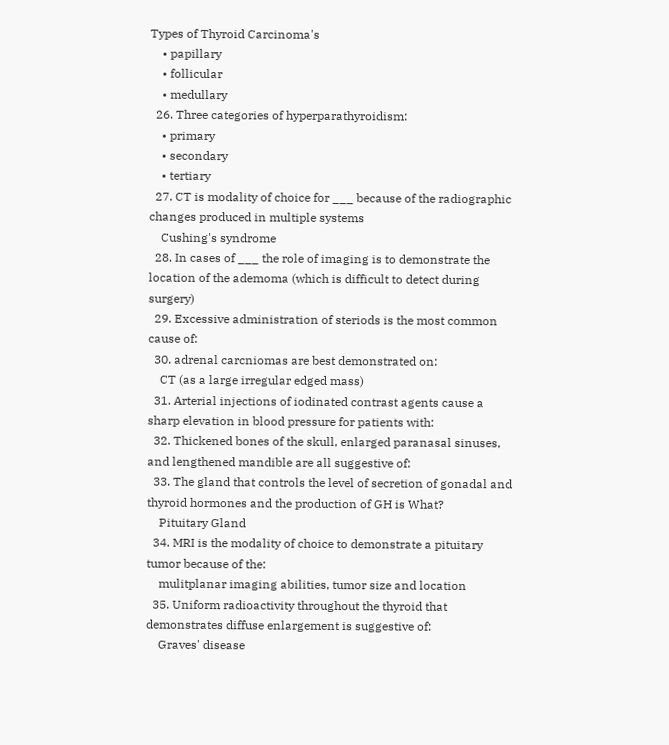Types of Thyroid Carcinoma's
    • papillary
    • follicular
    • medullary
  26. Three categories of hyperparathyroidism:
    • primary
    • secondary
    • tertiary
  27. CT is modality of choice for ___ because of the radiographic changes produced in multiple systems
    Cushing's syndrome
  28. In cases of ___ the role of imaging is to demonstrate the location of the ademoma (which is difficult to detect during surgery)
  29. Excessive administration of steriods is the most common cause of:
  30. adrenal carcniomas are best demonstrated on:
    CT (as a large irregular edged mass)
  31. Arterial injections of iodinated contrast agents cause a sharp elevation in blood pressure for patients with:
  32. Thickened bones of the skull, enlarged paranasal sinuses, and lengthened mandible are all suggestive of:
  33. The gland that controls the level of secretion of gonadal and thyroid hormones and the production of GH is What?
    Pituitary Gland
  34. MRI is the modality of choice to demonstrate a pituitary tumor because of the:
    mulitplanar imaging abilities, tumor size and location
  35. Uniform radioactivity throughout the thyroid that demonstrates diffuse enlargement is suggestive of:
    Graves' disease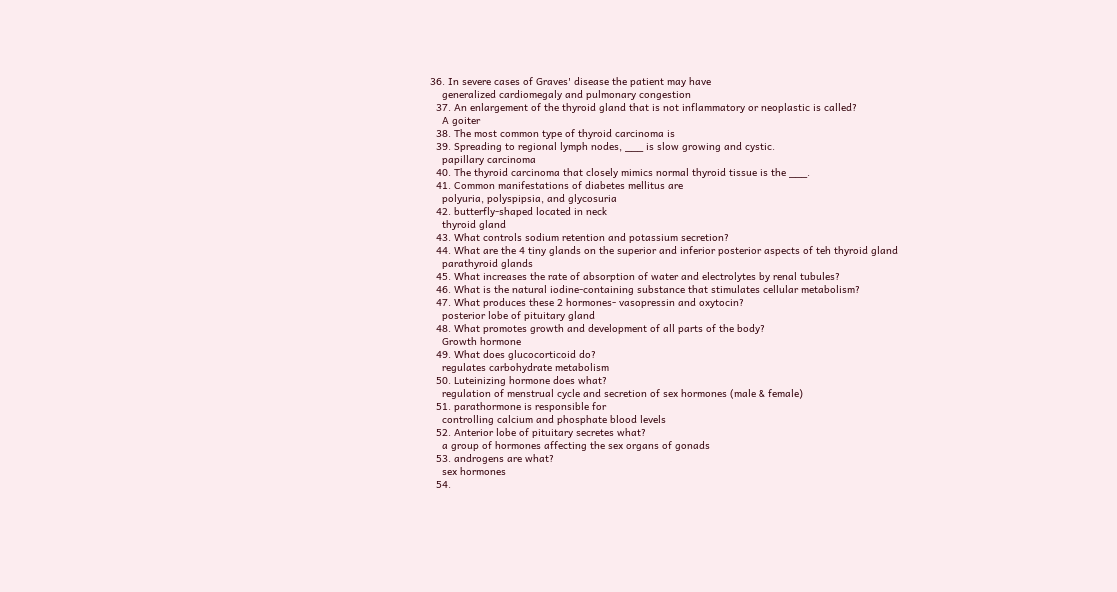36. In severe cases of Graves' disease the patient may have
    generalized cardiomegaly and pulmonary congestion
  37. An enlargement of the thyroid gland that is not inflammatory or neoplastic is called?
    A goiter
  38. The most common type of thyroid carcinoma is
  39. Spreading to regional lymph nodes, ___ is slow growing and cystic.
    papillary carcinoma
  40. The thyroid carcinoma that closely mimics normal thyroid tissue is the ___.
  41. Common manifestations of diabetes mellitus are
    polyuria, polyspipsia, and glycosuria
  42. butterfly-shaped located in neck
    thyroid gland
  43. What controls sodium retention and potassium secretion?
  44. What are the 4 tiny glands on the superior and inferior posterior aspects of teh thyroid gland
    parathyroid glands
  45. What increases the rate of absorption of water and electrolytes by renal tubules?
  46. What is the natural iodine-containing substance that stimulates cellular metabolism?
  47. What produces these 2 hormones- vasopressin and oxytocin?
    posterior lobe of pituitary gland
  48. What promotes growth and development of all parts of the body?
    Growth hormone
  49. What does glucocorticoid do?
    regulates carbohydrate metabolism
  50. Luteinizing hormone does what?
    regulation of menstrual cycle and secretion of sex hormones (male & female)
  51. parathormone is responsible for
    controlling calcium and phosphate blood levels
  52. Anterior lobe of pituitary secretes what?
    a group of hormones affecting the sex organs of gonads
  53. androgens are what?
    sex hormones
  54.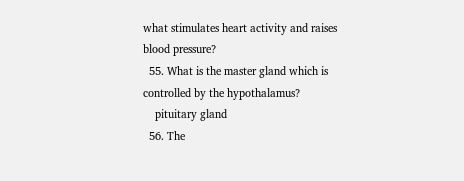what stimulates heart activity and raises blood pressure?
  55. What is the master gland which is controlled by the hypothalamus?
    pituitary gland
  56. The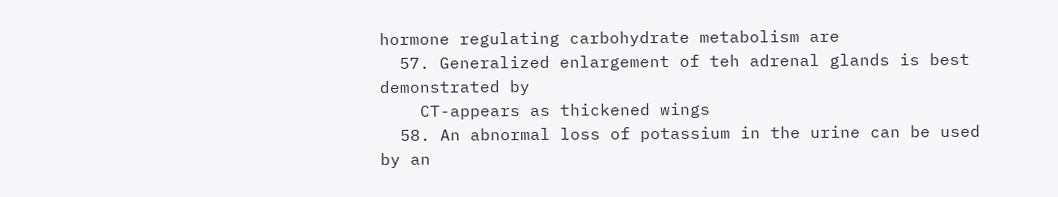hormone regulating carbohydrate metabolism are
  57. Generalized enlargement of teh adrenal glands is best demonstrated by
    CT-appears as thickened wings
  58. An abnormal loss of potassium in the urine can be used by an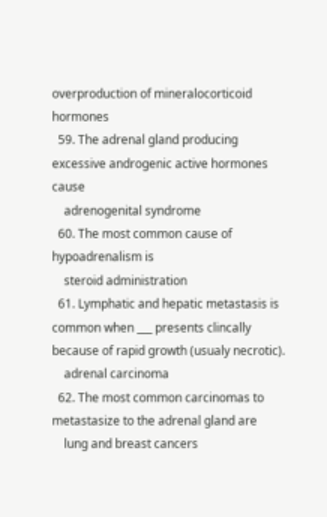overproduction of mineralocorticoid hormones
  59. The adrenal gland producing excessive androgenic active hormones cause
    adrenogenital syndrome
  60. The most common cause of hypoadrenalism is
    steroid administration
  61. Lymphatic and hepatic metastasis is common when ___ presents clincally because of rapid growth (usualy necrotic).
    adrenal carcinoma
  62. The most common carcinomas to metastasize to the adrenal gland are
    lung and breast cancers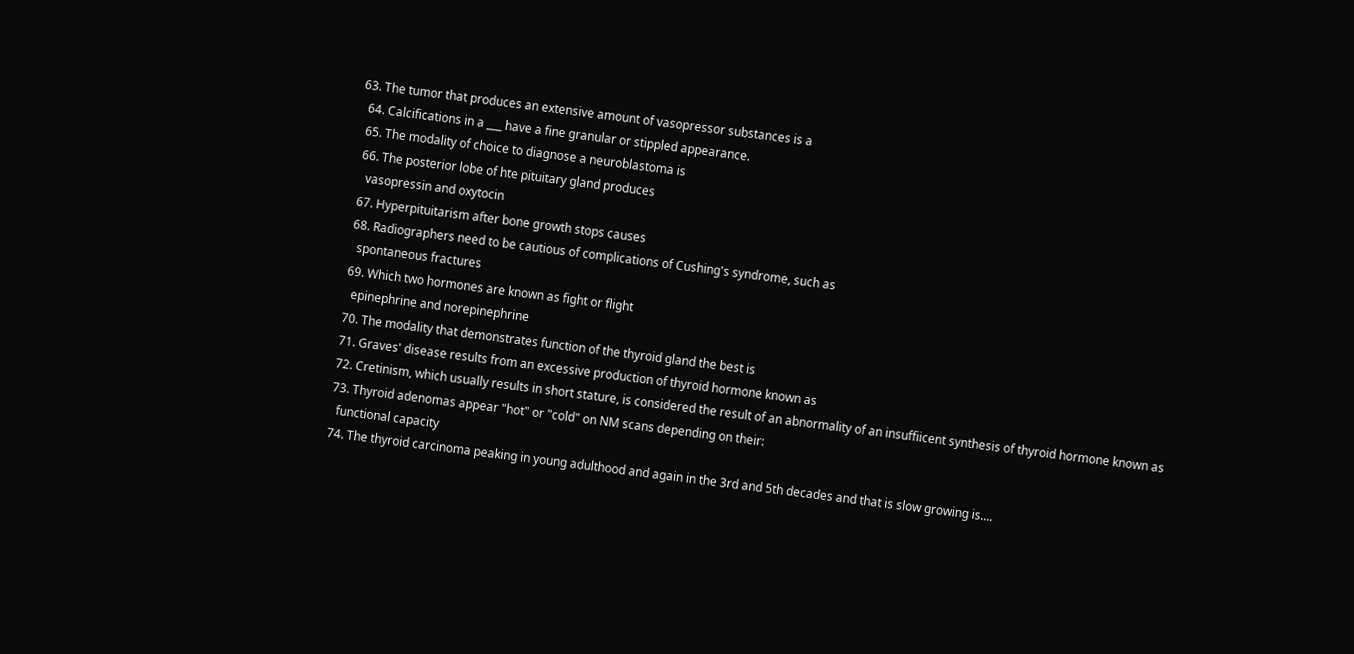63. The tumor that produces an extensive amount of vasopressor substances is a
  64. Calcifications in a ___ have a fine granular or stippled appearance.
  65. The modality of choice to diagnose a neuroblastoma is
  66. The posterior lobe of hte pituitary gland produces
    vasopressin and oxytocin
  67. Hyperpituitarism after bone growth stops causes
  68. Radiographers need to be cautious of complications of Cushing's syndrome, such as
    spontaneous fractures
  69. Which two hormones are known as fight or flight
    epinephrine and norepinephrine
  70. The modality that demonstrates function of the thyroid gland the best is
  71. Graves' disease results from an excessive production of thyroid hormone known as
  72. Cretinism, which usually results in short stature, is considered the result of an abnormality of an insuffiicent synthesis of thyroid hormone known as
  73. Thyroid adenomas appear "hot" or "cold" on NM scans depending on their:
    functional capacity
  74. The thyroid carcinoma peaking in young adulthood and again in the 3rd and 5th decades and that is slow growing is....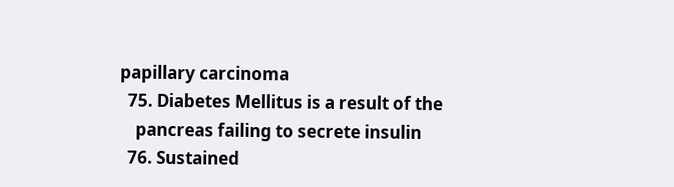papillary carcinoma
  75. Diabetes Mellitus is a result of the
    pancreas failing to secrete insulin
  76. Sustained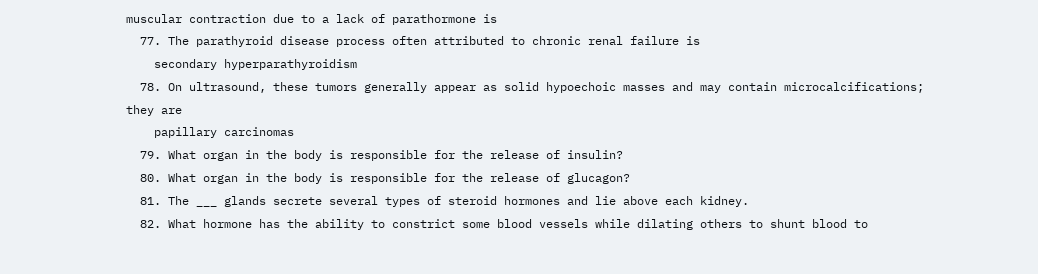muscular contraction due to a lack of parathormone is
  77. The parathyroid disease process often attributed to chronic renal failure is
    secondary hyperparathyroidism
  78. On ultrasound, these tumors generally appear as solid hypoechoic masses and may contain microcalcifications; they are
    papillary carcinomas
  79. What organ in the body is responsible for the release of insulin?
  80. What organ in the body is responsible for the release of glucagon?
  81. The ___ glands secrete several types of steroid hormones and lie above each kidney.
  82. What hormone has the ability to constrict some blood vessels while dilating others to shunt blood to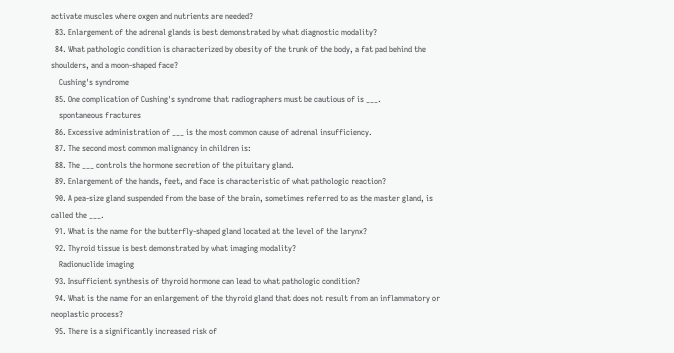activate muscles where oxgen and nutrients are needed?
  83. Enlargement of the adrenal glands is best demonstrated by what diagnostic modality?
  84. What pathologic condition is characterized by obesity of the trunk of the body, a fat pad behind the shoulders, and a moon-shaped face?
    Cushing's syndrome
  85. One complication of Cushing's syndrome that radiographers must be cautious of is ___.
    spontaneous fractures
  86. Excessive administration of ___ is the most common cause of adrenal insufficiency.
  87. The second most common malignancy in children is:
  88. The ___ controls the hormone secretion of the pituitary gland.
  89. Enlargement of the hands, feet, and face is characteristic of what pathologic reaction?
  90. A pea-size gland suspended from the base of the brain, sometimes referred to as the master gland, is called the ___.
  91. What is the name for the butterfly-shaped gland located at the level of the larynx?
  92. Thyroid tissue is best demonstrated by what imaging modality?
    Radionuclide imaging
  93. Insufficient synthesis of thyroid hormone can lead to what pathologic condition?
  94. What is the name for an enlargement of the thyroid gland that does not result from an inflammatory or neoplastic process?
  95. There is a significantly increased risk of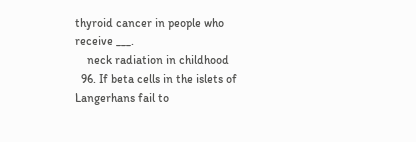thyroid cancer in people who receive ___.
    neck radiation in childhood
  96. If beta cells in the islets of Langerhans fail to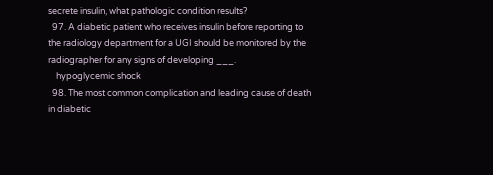secrete insulin, what pathologic condition results?
  97. A diabetic patient who receives insulin before reporting to the radiology department for a UGI should be monitored by the radiographer for any signs of developing ___.
    hypoglycemic shock
  98. The most common complication and leading cause of death in diabetic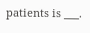patients is ___.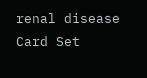renal disease
Card Set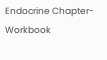Endocrine Chapter-Workbook